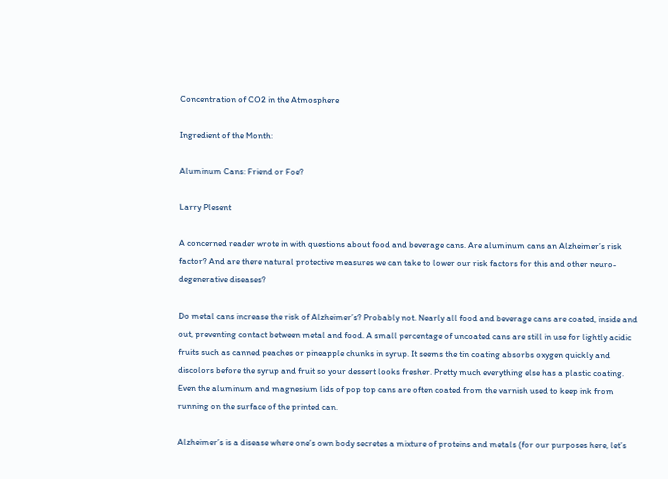Concentration of CO2 in the Atmosphere

Ingredient of the Month:

Aluminum Cans: Friend or Foe?

Larry Plesent

A concerned reader wrote in with questions about food and beverage cans. Are aluminum cans an Alzheimer’s risk factor? And are there natural protective measures we can take to lower our risk factors for this and other neuro-degenerative diseases?

Do metal cans increase the risk of Alzheimer’s? Probably not. Nearly all food and beverage cans are coated, inside and out, preventing contact between metal and food. A small percentage of uncoated cans are still in use for lightly acidic fruits such as canned peaches or pineapple chunks in syrup. It seems the tin coating absorbs oxygen quickly and discolors before the syrup and fruit so your dessert looks fresher. Pretty much everything else has a plastic coating. Even the aluminum and magnesium lids of pop top cans are often coated from the varnish used to keep ink from running on the surface of the printed can.

Alzheimer’s is a disease where one’s own body secretes a mixture of proteins and metals (for our purposes here, let’s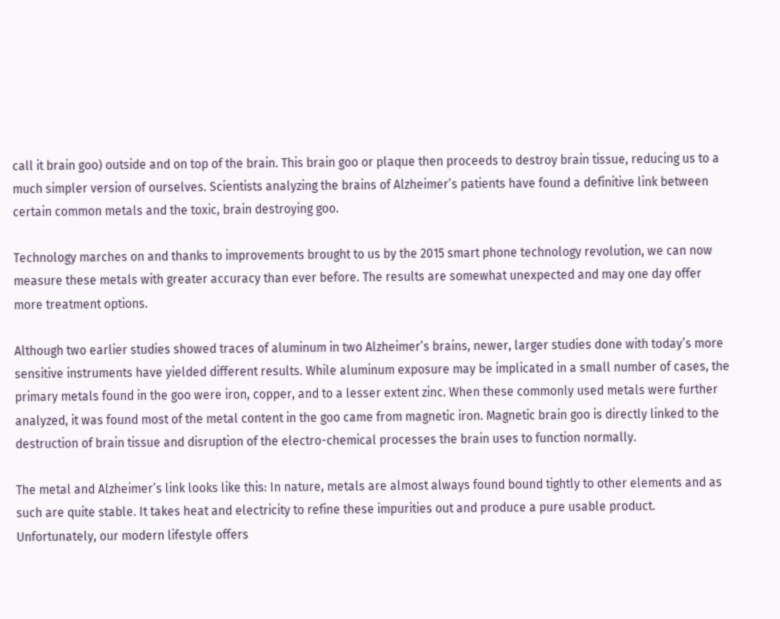call it brain goo) outside and on top of the brain. This brain goo or plaque then proceeds to destroy brain tissue, reducing us to a much simpler version of ourselves. Scientists analyzing the brains of Alzheimer’s patients have found a definitive link between certain common metals and the toxic, brain destroying goo.

Technology marches on and thanks to improvements brought to us by the 2015 smart phone technology revolution, we can now measure these metals with greater accuracy than ever before. The results are somewhat unexpected and may one day offer more treatment options.

Although two earlier studies showed traces of aluminum in two Alzheimer’s brains, newer, larger studies done with today’s more sensitive instruments have yielded different results. While aluminum exposure may be implicated in a small number of cases, the primary metals found in the goo were iron, copper, and to a lesser extent zinc. When these commonly used metals were further analyzed, it was found most of the metal content in the goo came from magnetic iron. Magnetic brain goo is directly linked to the destruction of brain tissue and disruption of the electro-chemical processes the brain uses to function normally.

The metal and Alzheimer’s link looks like this: In nature, metals are almost always found bound tightly to other elements and as such are quite stable. It takes heat and electricity to refine these impurities out and produce a pure usable product. Unfortunately, our modern lifestyle offers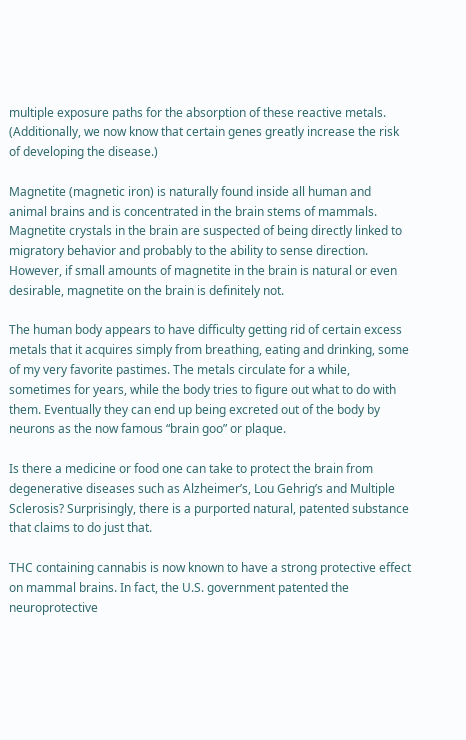multiple exposure paths for the absorption of these reactive metals. (Additionally, we now know that certain genes greatly increase the risk of developing the disease.)

Magnetite (magnetic iron) is naturally found inside all human and animal brains and is concentrated in the brain stems of mammals. Magnetite crystals in the brain are suspected of being directly linked to migratory behavior and probably to the ability to sense direction. However, if small amounts of magnetite in the brain is natural or even desirable, magnetite on the brain is definitely not.

The human body appears to have difficulty getting rid of certain excess metals that it acquires simply from breathing, eating and drinking, some of my very favorite pastimes. The metals circulate for a while, sometimes for years, while the body tries to figure out what to do with them. Eventually they can end up being excreted out of the body by neurons as the now famous “brain goo” or plaque.

Is there a medicine or food one can take to protect the brain from degenerative diseases such as Alzheimer’s, Lou Gehrig’s and Multiple Sclerosis? Surprisingly, there is a purported natural, patented substance that claims to do just that.

THC containing cannabis is now known to have a strong protective effect on mammal brains. In fact, the U.S. government patented the neuroprotective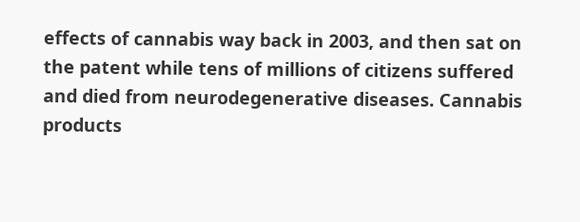effects of cannabis way back in 2003, and then sat on the patent while tens of millions of citizens suffered and died from neurodegenerative diseases. Cannabis products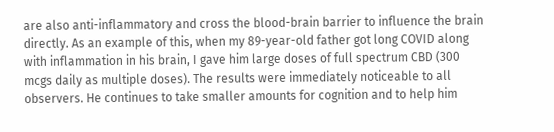are also anti-inflammatory and cross the blood-brain barrier to influence the brain directly. As an example of this, when my 89-year-old father got long COVID along with inflammation in his brain, I gave him large doses of full spectrum CBD (300 mcgs daily as multiple doses). The results were immediately noticeable to all observers. He continues to take smaller amounts for cognition and to help him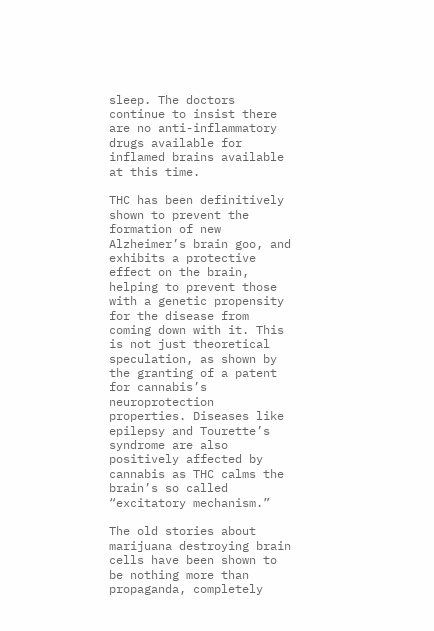sleep. The doctors continue to insist there are no anti-inflammatory drugs available for inflamed brains available at this time.

THC has been definitively shown to prevent the formation of new Alzheimer’s brain goo, and exhibits a protective effect on the brain, helping to prevent those with a genetic propensity for the disease from coming down with it. This is not just theoretical speculation, as shown by the granting of a patent for cannabis’s neuroprotection properties. Diseases like epilepsy and Tourette’s syndrome are also positively affected by cannabis as THC calms the brain’s so called “excitatory mechanism.”

The old stories about marijuana destroying brain cells have been shown to be nothing more than propaganda, completely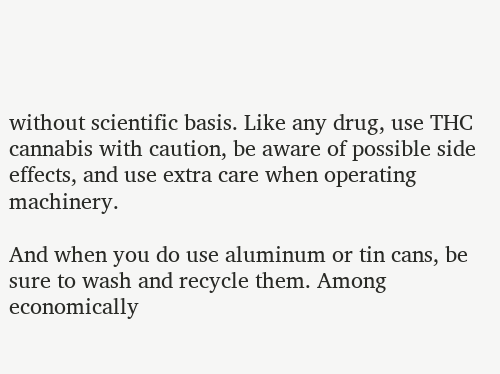without scientific basis. Like any drug, use THC cannabis with caution, be aware of possible side effects, and use extra care when operating machinery.

And when you do use aluminum or tin cans, be sure to wash and recycle them. Among economically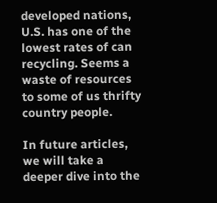developed nations, U.S. has one of the lowest rates of can recycling. Seems a waste of resources to some of us thrifty country people.

In future articles, we will take a deeper dive into the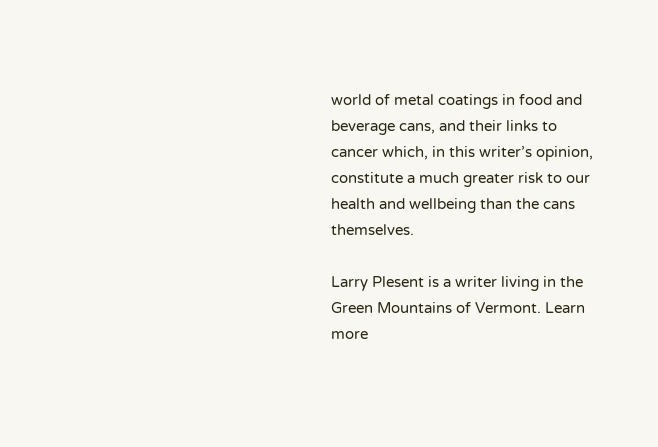world of metal coatings in food and beverage cans, and their links to cancer which, in this writer’s opinion, constitute a much greater risk to our health and wellbeing than the cans themselves.

Larry Plesent is a writer living in the Green Mountains of Vermont. Learn more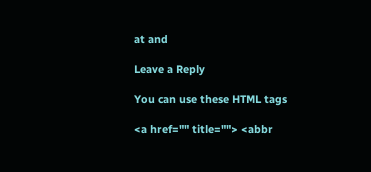at and

Leave a Reply

You can use these HTML tags

<a href="" title=""> <abbr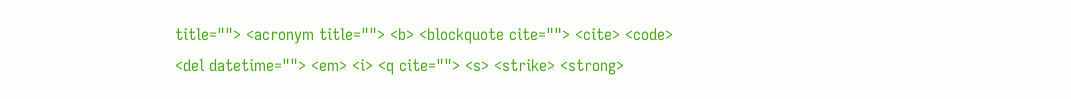title=""> <acronym title=""> <b> <blockquote cite=""> <cite> <code> <del datetime=""> <em> <i> <q cite=""> <s> <strike> <strong>